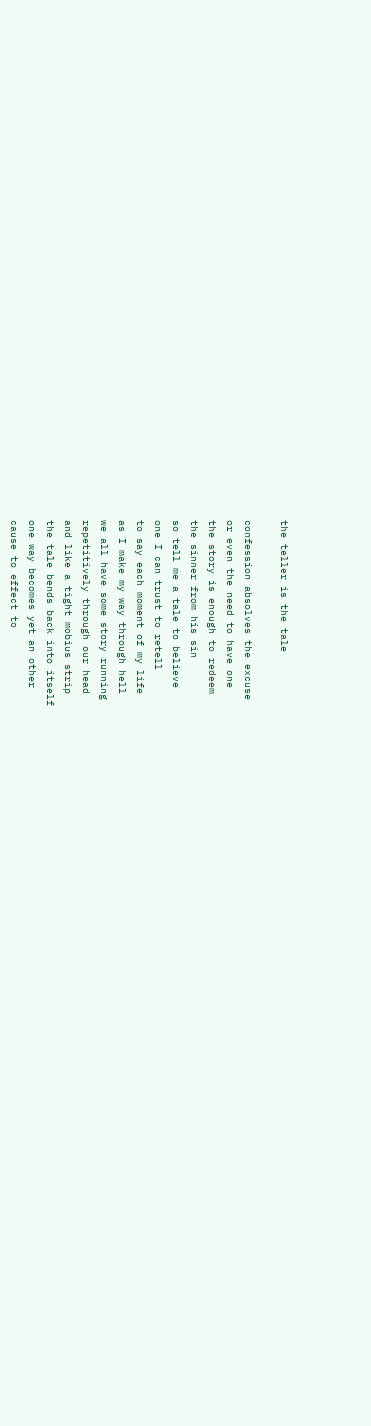the teller is the tale

confession absolves the excuse
or even the need to have one
the story is enough to redeem
the sinner from his sin
so tell me a tale to believe
one I can trust to retell
to say each moment of my life
as I make my way through hell
we all have some story running
repetitively through our head
and like a tight mobius strip
the tale bends back into itself
one way becomes yet an other
cause to effect to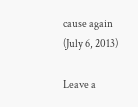cause again
(July 6, 2013)

Leave a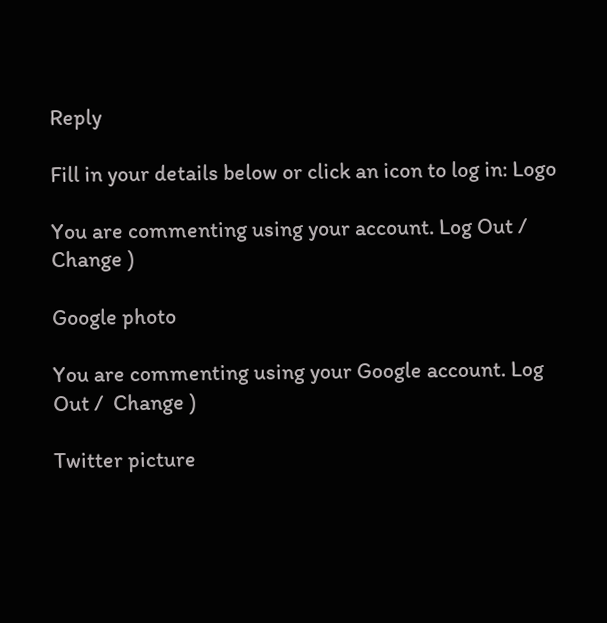Reply

Fill in your details below or click an icon to log in: Logo

You are commenting using your account. Log Out /  Change )

Google photo

You are commenting using your Google account. Log Out /  Change )

Twitter picture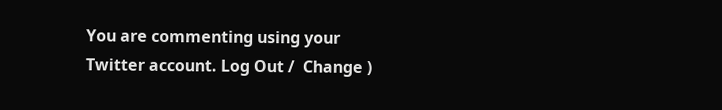You are commenting using your Twitter account. Log Out /  Change )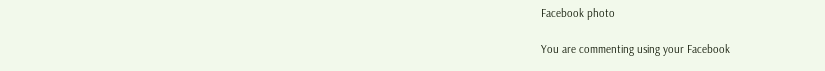Facebook photo

You are commenting using your Facebook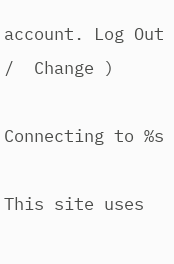account. Log Out /  Change )

Connecting to %s

This site uses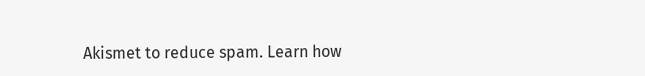Akismet to reduce spam. Learn how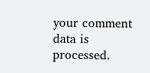your comment data is processed.